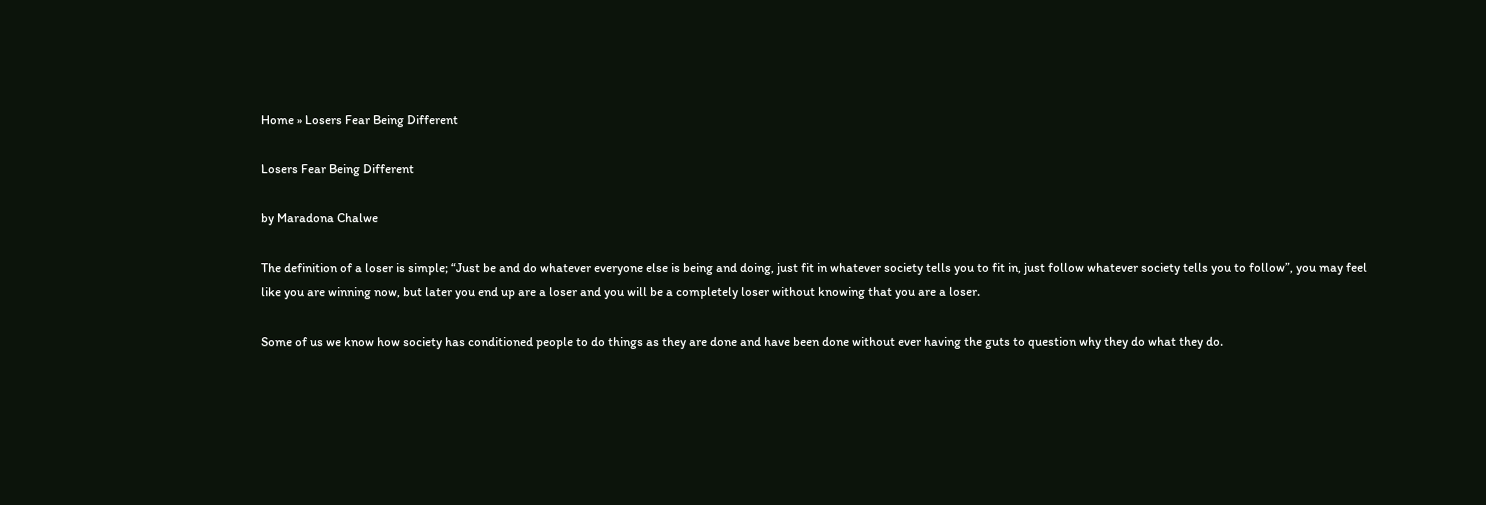Home » Losers Fear Being Different

Losers Fear Being Different

by Maradona Chalwe

The definition of a loser is simple; “Just be and do whatever everyone else is being and doing, just fit in whatever society tells you to fit in, just follow whatever society tells you to follow”, you may feel like you are winning now, but later you end up are a loser and you will be a completely loser without knowing that you are a loser.

Some of us we know how society has conditioned people to do things as they are done and have been done without ever having the guts to question why they do what they do.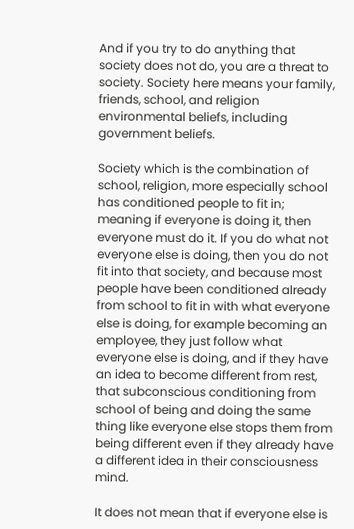And if you try to do anything that society does not do, you are a threat to society. Society here means your family, friends, school, and religion environmental beliefs, including government beliefs.

Society which is the combination of school, religion, more especially school has conditioned people to fit in; meaning if everyone is doing it, then everyone must do it. If you do what not everyone else is doing, then you do not fit into that society, and because most people have been conditioned already from school to fit in with what everyone else is doing, for example becoming an employee, they just follow what everyone else is doing, and if they have an idea to become different from rest, that subconscious conditioning from school of being and doing the same thing like everyone else stops them from being different even if they already have a different idea in their consciousness mind.

It does not mean that if everyone else is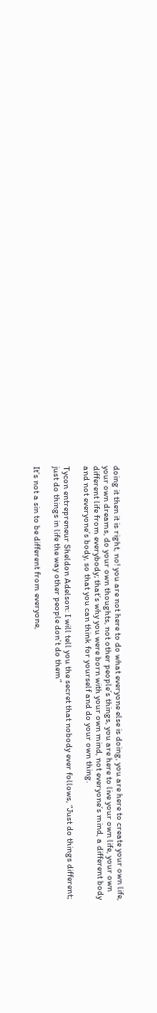doing it then it is right, no! you are not here to do what everyone else is doing, you are here to create your own life, your own dreams, do your own thoughts, not other people’s things, you are here to live your own life, your own different life from everybody; that’s why you were born with your own mind, not everyone’s mind, a different body and not everyone’s body, so that you can think for yourself and do your own thing.

Tycon entrepreneur Sheldon Adelson: I will tell you the secret that nobody ever follows, “Just do things different; just do things in life the way other people don’t do them”

It’s not a sin to be different from everyone,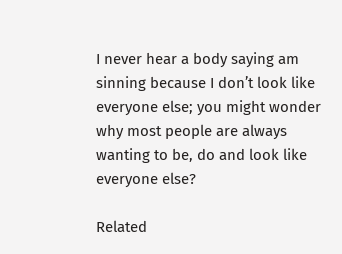I never hear a body saying am sinning because I don’t look like everyone else; you might wonder why most people are always wanting to be, do and look like everyone else?

Related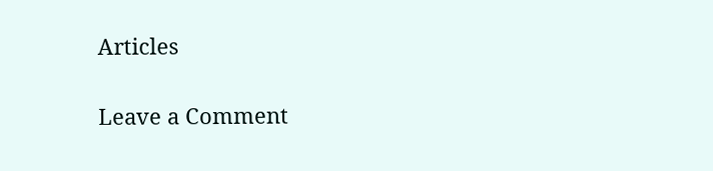Articles

Leave a Comment